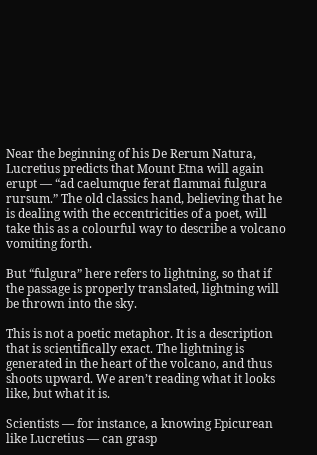Near the beginning of his De Rerum Natura, Lucretius predicts that Mount Etna will again erupt — “ad caelumque ferat flammai fulgura rursum.” The old classics hand, believing that he is dealing with the eccentricities of a poet, will take this as a colourful way to describe a volcano vomiting forth.

But “fulgura” here refers to lightning, so that if the passage is properly translated, lightning will be thrown into the sky.

This is not a poetic metaphor. It is a description that is scientifically exact. The lightning is generated in the heart of the volcano, and thus shoots upward. We aren’t reading what it looks like, but what it is.

Scientists — for instance, a knowing Epicurean like Lucretius — can grasp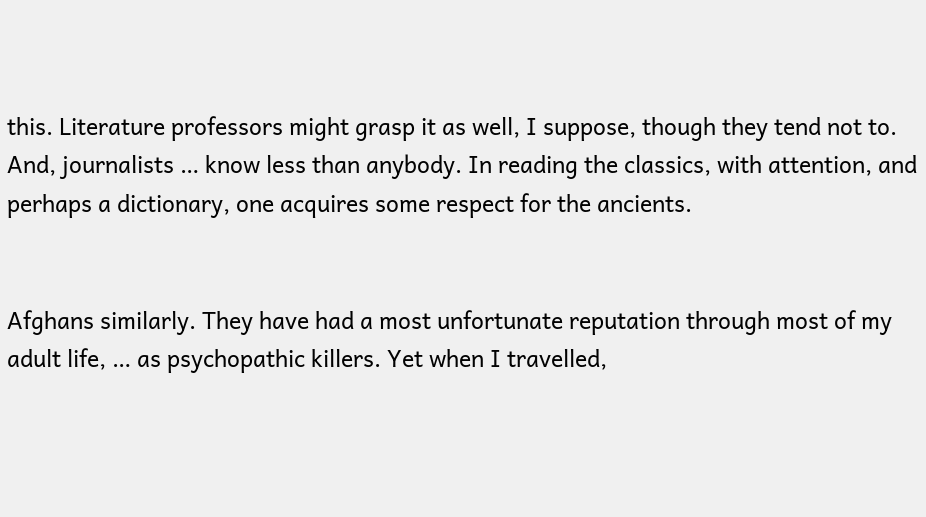this. Literature professors might grasp it as well, I suppose, though they tend not to. And, journalists … know less than anybody. In reading the classics, with attention, and perhaps a dictionary, one acquires some respect for the ancients.


Afghans similarly. They have had a most unfortunate reputation through most of my adult life, … as psychopathic killers. Yet when I travelled,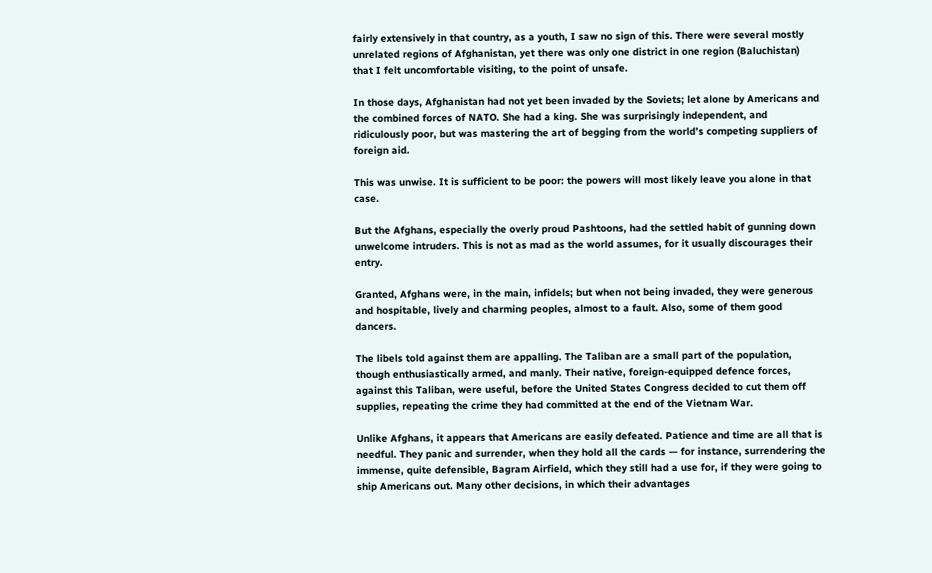fairly extensively in that country, as a youth, I saw no sign of this. There were several mostly unrelated regions of Afghanistan, yet there was only one district in one region (Baluchistan) that I felt uncomfortable visiting, to the point of unsafe.

In those days, Afghanistan had not yet been invaded by the Soviets; let alone by Americans and the combined forces of NATO. She had a king. She was surprisingly independent, and ridiculously poor, but was mastering the art of begging from the world’s competing suppliers of foreign aid.

This was unwise. It is sufficient to be poor: the powers will most likely leave you alone in that case.

But the Afghans, especially the overly proud Pashtoons, had the settled habit of gunning down unwelcome intruders. This is not as mad as the world assumes, for it usually discourages their entry.

Granted, Afghans were, in the main, infidels; but when not being invaded, they were generous and hospitable, lively and charming peoples, almost to a fault. Also, some of them good dancers.

The libels told against them are appalling. The Taliban are a small part of the population, though enthusiastically armed, and manly. Their native, foreign-equipped defence forces, against this Taliban, were useful, before the United States Congress decided to cut them off supplies, repeating the crime they had committed at the end of the Vietnam War.

Unlike Afghans, it appears that Americans are easily defeated. Patience and time are all that is needful. They panic and surrender, when they hold all the cards — for instance, surrendering the immense, quite defensible, Bagram Airfield, which they still had a use for, if they were going to ship Americans out. Many other decisions, in which their advantages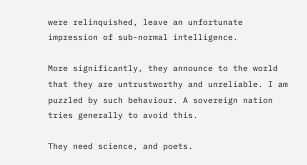were relinquished, leave an unfortunate impression of sub-normal intelligence.

More significantly, they announce to the world that they are untrustworthy and unreliable. I am puzzled by such behaviour. A sovereign nation tries generally to avoid this.

They need science, and poets.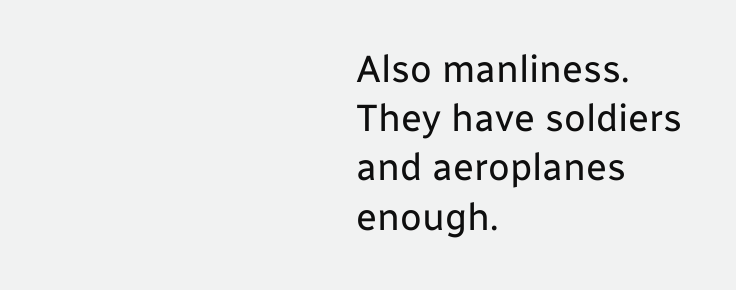Also manliness. They have soldiers and aeroplanes enough.